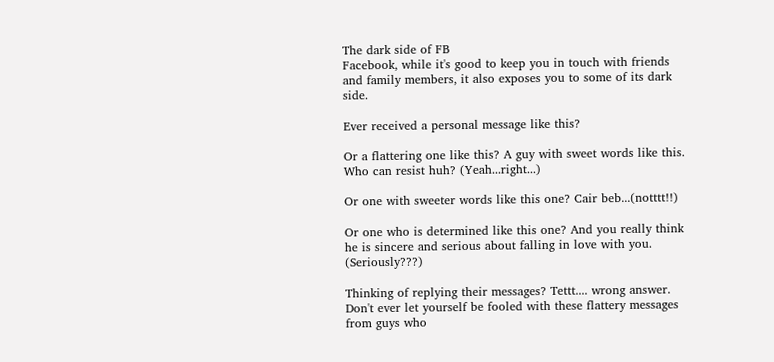The dark side of FB
Facebook, while it's good to keep you in touch with friends and family members, it also exposes you to some of its dark side.

Ever received a personal message like this?

Or a flattering one like this? A guy with sweet words like this. Who can resist huh? (Yeah...right...)

Or one with sweeter words like this one? Cair beb...(notttt!!)

Or one who is determined like this one? And you really think he is sincere and serious about falling in love with you. (Seriously???)

Thinking of replying their messages? Tettt.... wrong answer. Don't ever let yourself be fooled with these flattery messages from guys who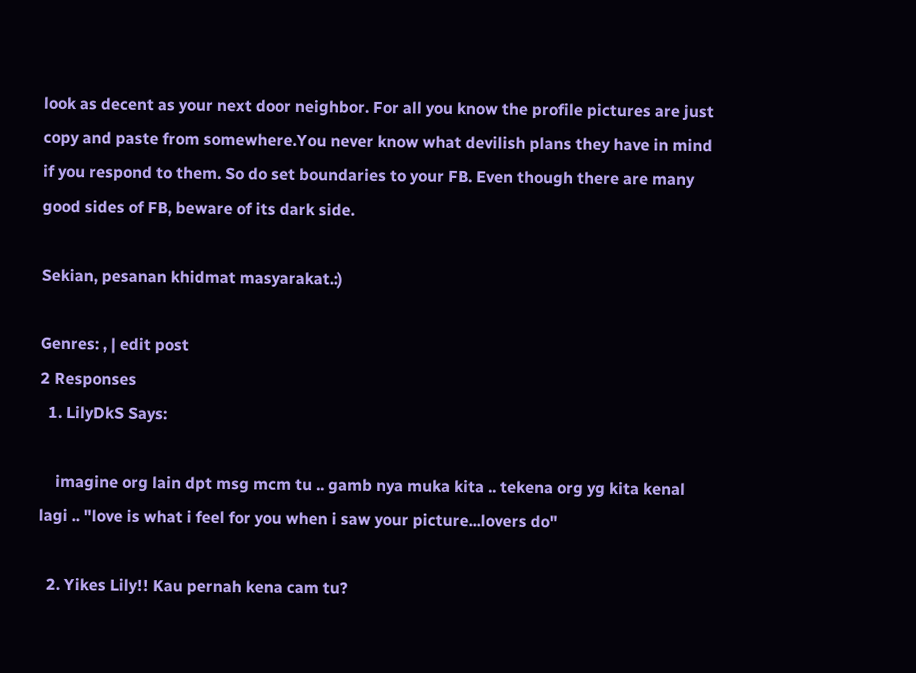look as decent as your next door neighbor. For all you know the profile pictures are just copy and paste from somewhere.You never know what devilish plans they have in mind if you respond to them. So do set boundaries to your FB. Even though there are many good sides of FB, beware of its dark side.

Sekian, pesanan khidmat masyarakat.:)

Genres: , | edit post
2 Responses
  1. LilyDkS Says:

    imagine org lain dpt msg mcm tu .. gamb nya muka kita .. tekena org yg kita kenal lagi .. "love is what i feel for you when i saw your picture...lovers do"

  2. Yikes Lily!! Kau pernah kena cam tu?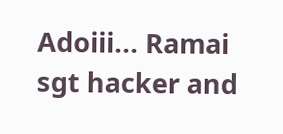Adoiii... Ramai sgt hacker and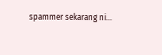spammer sekarang ni...